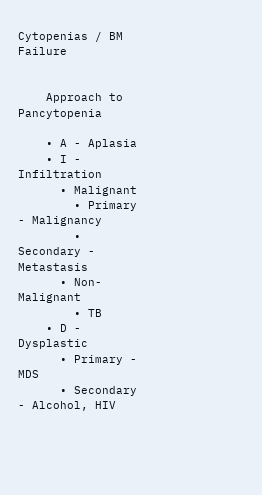Cytopenias / BM Failure


    Approach to Pancytopenia

    • A - Aplasia
    • I - Infiltration
      • Malignant
        • Primary - Malignancy
        • Secondary - Metastasis
      • Non-Malignant
        • TB
    • D - Dysplastic
      • Primary - MDS
      • Secondary - Alcohol, HIV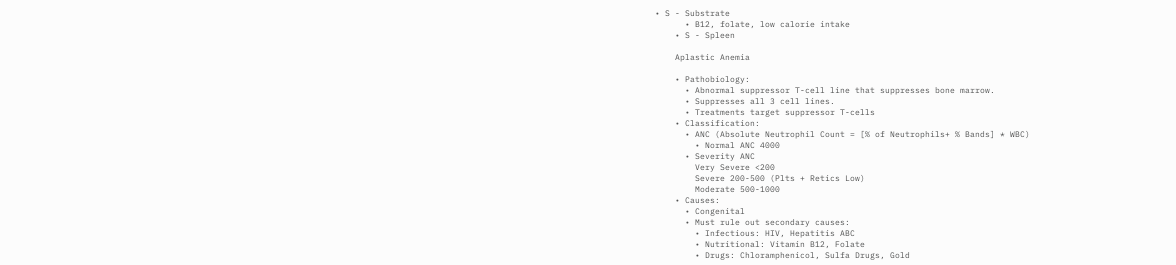• S - Substrate
      • B12, folate, low calorie intake
    • S - Spleen

    Aplastic Anemia

    • Pathobiology:
      • Abnormal suppressor T-cell line that suppresses bone marrow.
      • Suppresses all 3 cell lines.
      • Treatments target suppressor T-cells
    • Classification:
      • ANC (Absolute Neutrophil Count = [% of Neutrophils+ % Bands] * WBC)
        • Normal ANC 4000
      • Severity ANC
        Very Severe <200
        Severe 200-500 (Plts + Retics Low)
        Moderate 500-1000
    • Causes:
      • Congenital
      • Must rule out secondary causes:
        • Infectious: HIV, Hepatitis ABC
        • Nutritional: Vitamin B12, Folate
        • Drugs: Chloramphenicol, Sulfa Drugs, Gold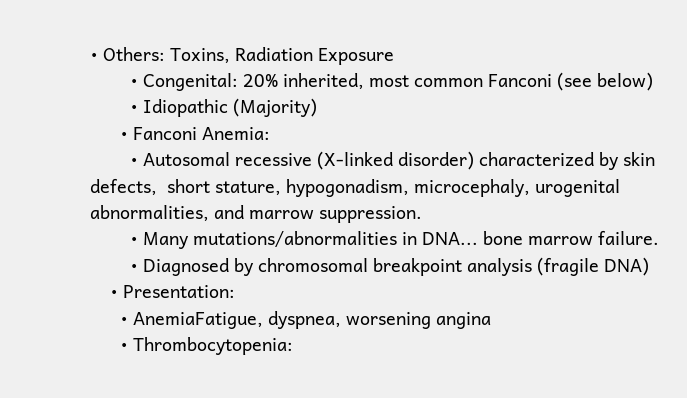• Others: Toxins, Radiation Exposure
        • Congenital: 20% inherited, most common Fanconi (see below)
        • Idiopathic (Majority)
      • Fanconi Anemia:
        • Autosomal recessive (X-linked disorder) characterized by skin defects,  short stature, hypogonadism, microcephaly, urogenital abnormalities, and marrow suppression.
        • Many mutations/abnormalities in DNA... bone marrow failure.
        • Diagnosed by chromosomal breakpoint analysis (fragile DNA)
    • Presentation:
      • AnemiaFatigue, dyspnea, worsening angina
      • Thrombocytopenia: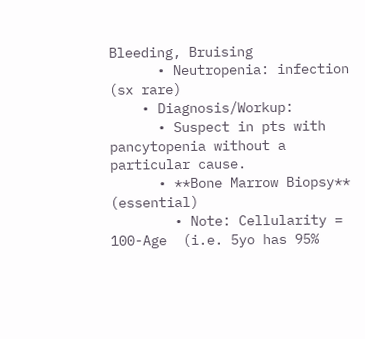Bleeding, Bruising
      • Neutropenia: infection (sx rare)
    • Diagnosis/Workup:
      • Suspect in pts with pancytopenia without a particular cause.
      • **Bone Marrow Biopsy** (essential)
        • Note: Cellularity = 100-Age  (i.e. 5yo has 95%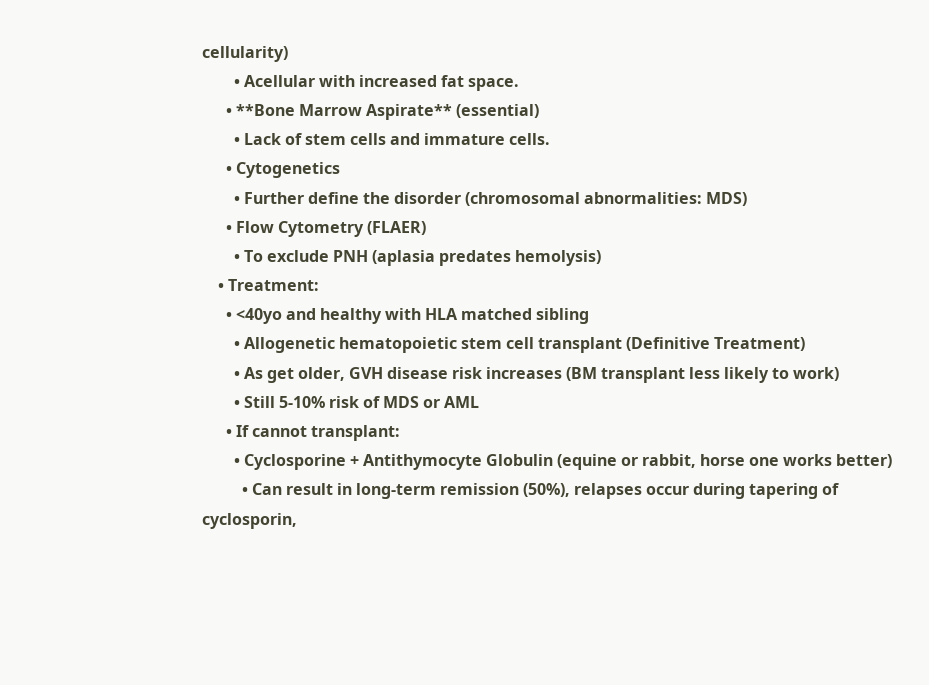cellularity)
        • Acellular with increased fat space.
      • **Bone Marrow Aspirate** (essential)
        • Lack of stem cells and immature cells.
      • Cytogenetics
        • Further define the disorder (chromosomal abnormalities: MDS)
      • Flow Cytometry (FLAER)
        • To exclude PNH (aplasia predates hemolysis)
    • Treatment:
      • <40yo and healthy with HLA matched sibling
        • Allogenetic hematopoietic stem cell transplant (Definitive Treatment)
        • As get older, GVH disease risk increases (BM transplant less likely to work)
        • Still 5-10% risk of MDS or AML
      • If cannot transplant:
        • Cyclosporine + Antithymocyte Globulin (equine or rabbit, horse one works better)
          • Can result in long-term remission (50%), relapses occur during tapering of cyclosporin,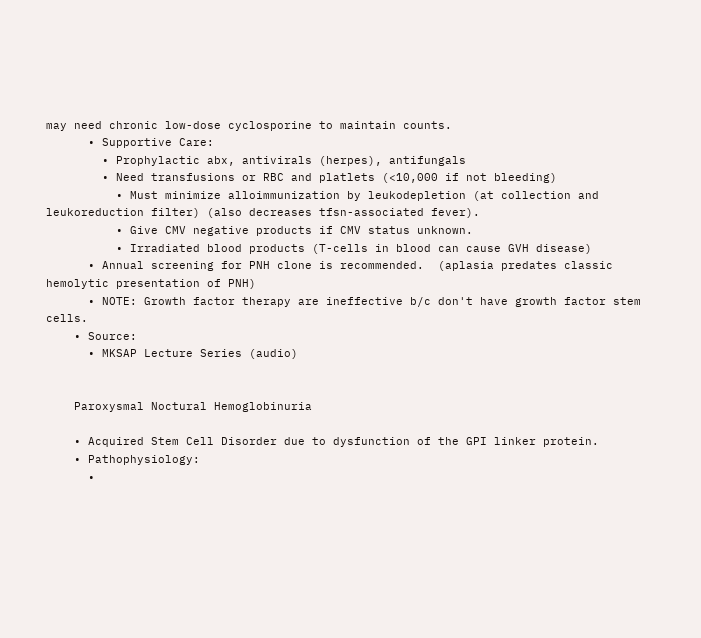may need chronic low-dose cyclosporine to maintain counts.
      • Supportive Care:
        • Prophylactic abx, antivirals (herpes), antifungals
        • Need transfusions or RBC and platlets (<10,000 if not bleeding)
          • Must minimize alloimmunization by leukodepletion (at collection and leukoreduction filter) (also decreases tfsn-associated fever).
          • Give CMV negative products if CMV status unknown.
          • Irradiated blood products (T-cells in blood can cause GVH disease)
      • Annual screening for PNH clone is recommended.  (aplasia predates classic hemolytic presentation of PNH)
      • NOTE: Growth factor therapy are ineffective b/c don't have growth factor stem cells.
    • Source:
      • MKSAP Lecture Series (audio)


    Paroxysmal Noctural Hemoglobinuria

    • Acquired Stem Cell Disorder due to dysfunction of the GPI linker protein.
    • Pathophysiology:
      •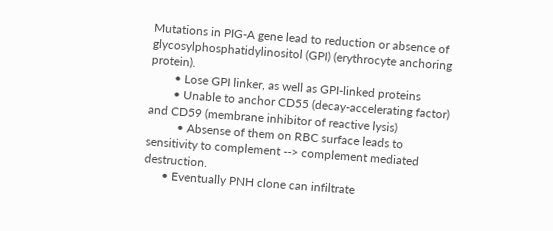Mutations in PIG-A gene lead to reduction or absence of glycosylphosphatidylinositol (GPI) (erythrocyte anchoring protein).
        • Lose GPI linker, as well as GPI-linked proteins
        • Unable to anchor CD55 (decay-accelerating factor) and CD59 (membrane inhibitor of reactive lysis)
          • Absense of them on RBC surface leads to sensitivity to complement --> complement mediated destruction.
      • Eventually PNH clone can infiltrate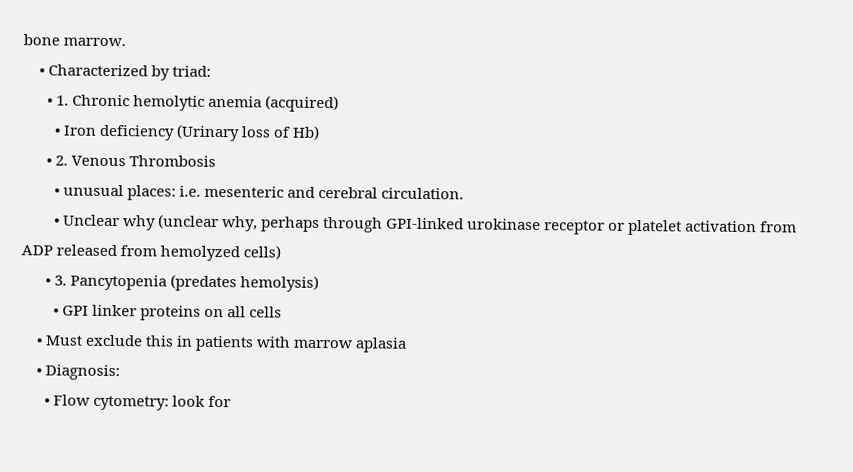bone marrow.
    • Characterized by triad:
      • 1. Chronic hemolytic anemia (acquired)
        • Iron deficiency (Urinary loss of Hb)
      • 2. Venous Thrombosis
        • unusual places: i.e. mesenteric and cerebral circulation.
        • Unclear why (unclear why, perhaps through GPI-linked urokinase receptor or platelet activation from ADP released from hemolyzed cells)
      • 3. Pancytopenia (predates hemolysis)
        • GPI linker proteins on all cells
    • Must exclude this in patients with marrow aplasia
    • Diagnosis:
      • Flow cytometry: look for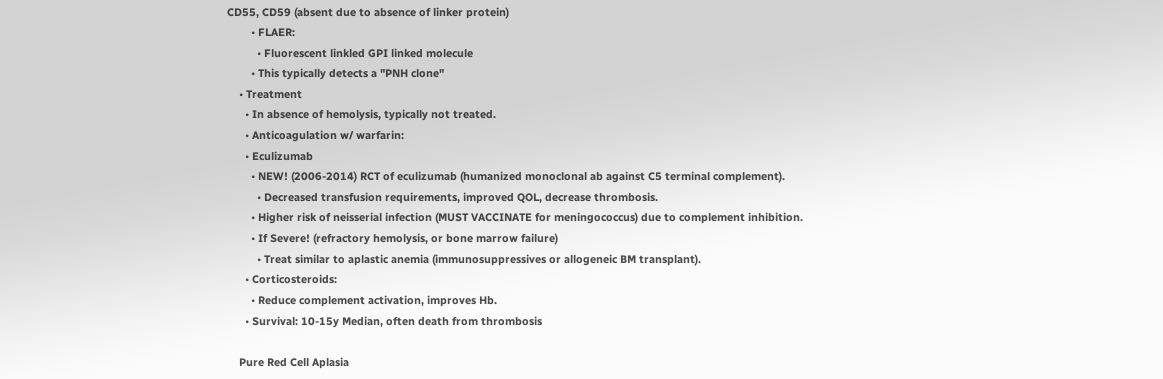CD55, CD59 (absent due to absence of linker protein)
        • FLAER:
          • Fluorescent linkled GPI linked molecule
        • This typically detects a "PNH clone"
    • Treatment
      • In absence of hemolysis, typically not treated.
      • Anticoagulation w/ warfarin:
      • Eculizumab
        • NEW! (2006-2014) RCT of eculizumab (humanized monoclonal ab against C5 terminal complement).
          • Decreased transfusion requirements, improved QOL, decrease thrombosis.
        • Higher risk of neisserial infection (MUST VACCINATE for meningococcus) due to complement inhibition.
        • If Severe! (refractory hemolysis, or bone marrow failure)
          • Treat similar to aplastic anemia (immunosuppressives or allogeneic BM transplant).
      • Corticosteroids:
        • Reduce complement activation, improves Hb.
      • Survival: 10-15y Median, often death from thrombosis

    Pure Red Cell Aplasia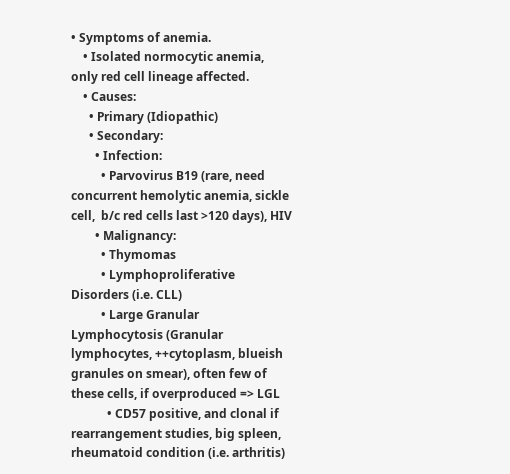• Symptoms of anemia.
    • Isolated normocytic anemia, only red cell lineage affected.
    • Causes:
      • Primary (Idiopathic)
      • Secondary:
        • Infection:
          • Parvovirus B19 (rare, need concurrent hemolytic anemia, sickle cell,  b/c red cells last >120 days), HIV
        • Malignancy:
          • Thymomas
          • Lymphoproliferative Disorders (i.e. CLL)
          • Large Granular Lymphocytosis (Granular lymphocytes, ++cytoplasm, blueish granules on smear), often few of these cells, if overproduced => LGL
            • CD57 positive, and clonal if rearrangement studies, big spleen, rheumatoid condition (i.e. arthritis)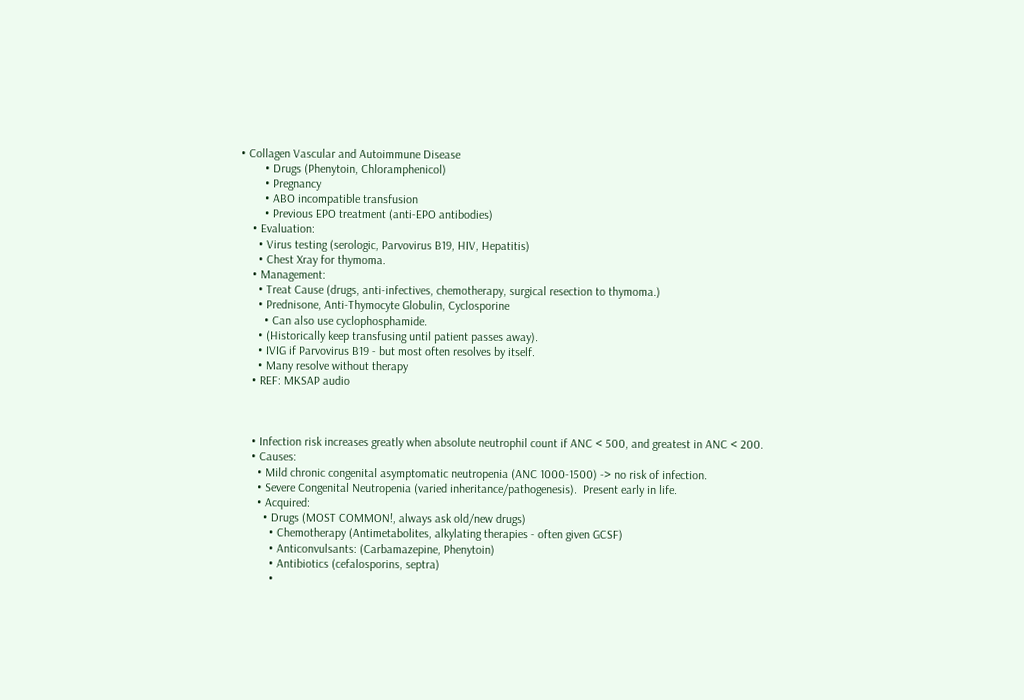• Collagen Vascular and Autoimmune Disease
        • Drugs (Phenytoin, Chloramphenicol)
        • Pregnancy
        • ABO incompatible transfusion
        • Previous EPO treatment (anti-EPO antibodies)
    • Evaluation:
      • Virus testing (serologic, Parvovirus B19, HIV, Hepatitis)
      • Chest Xray for thymoma.
    • Management:
      • Treat Cause (drugs, anti-infectives, chemotherapy, surgical resection to thymoma.)
      • Prednisone, Anti-Thymocyte Globulin, Cyclosporine
        • Can also use cyclophosphamide.
      • (Historically keep transfusing until patient passes away).
      • IVIG if Parvovirus B19 - but most often resolves by itself.
      • Many resolve without therapy
    • REF: MKSAP audio



    • Infection risk increases greatly when absolute neutrophil count if ANC < 500, and greatest in ANC < 200.
    • Causes:
      • Mild chronic congenital asymptomatic neutropenia (ANC 1000-1500) -> no risk of infection.
      • Severe Congenital Neutropenia (varied inheritance/pathogenesis).  Present early in life.
      • Acquired:
        • Drugs (MOST COMMON!, always ask old/new drugs)
          • Chemotherapy (Antimetabolites, alkylating therapies - often given GCSF)
          • Anticonvulsants: (Carbamazepine, Phenytoin)
          • Antibiotics (cefalosporins, septra)
          •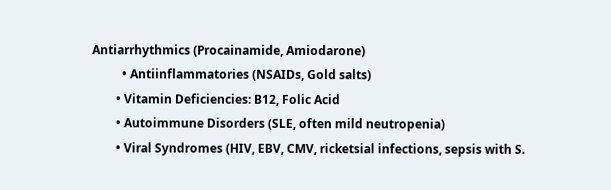Antiarrhythmics (Procainamide, Amiodarone)
          • Antiinflammatories (NSAIDs, Gold salts)
        • Vitamin Deficiencies: B12, Folic Acid
        • Autoimmune Disorders (SLE, often mild neutropenia)
        • Viral Syndromes (HIV, EBV, CMV, ricketsial infections, sepsis with S.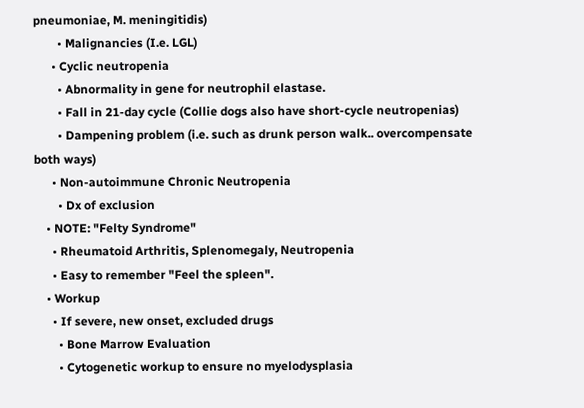pneumoniae, M. meningitidis)
        • Malignancies (I.e. LGL)
      • Cyclic neutropenia
        • Abnormality in gene for neutrophil elastase.
        • Fall in 21-day cycle (Collie dogs also have short-cycle neutropenias)
        • Dampening problem (i.e. such as drunk person walk.. overcompensate both ways)
      • Non-autoimmune Chronic Neutropenia
        • Dx of exclusion
    • NOTE: "Felty Syndrome"
      • Rheumatoid Arthritis, Splenomegaly, Neutropenia
      • Easy to remember "Feel the spleen".
    • Workup
      • If severe, new onset, excluded drugs
        • Bone Marrow Evaluation
        • Cytogenetic workup to ensure no myelodysplasia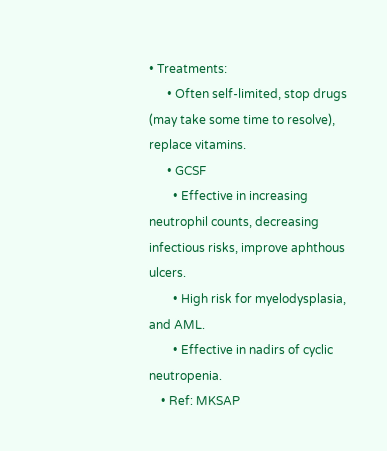• Treatments:
      • Often self-limited, stop drugs (may take some time to resolve), replace vitamins.
      • GCSF
        • Effective in increasing neutrophil counts, decreasing infectious risks, improve aphthous ulcers.
        • High risk for myelodysplasia, and AML.
        • Effective in nadirs of cyclic neutropenia.
    • Ref: MKSAP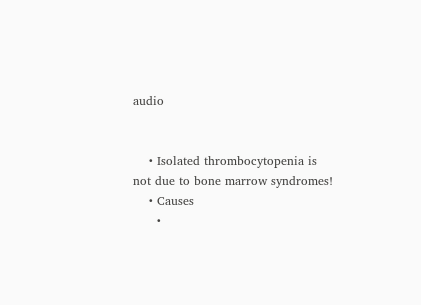audio


    • Isolated thrombocytopenia is not due to bone marrow syndromes!
    • Causes
      •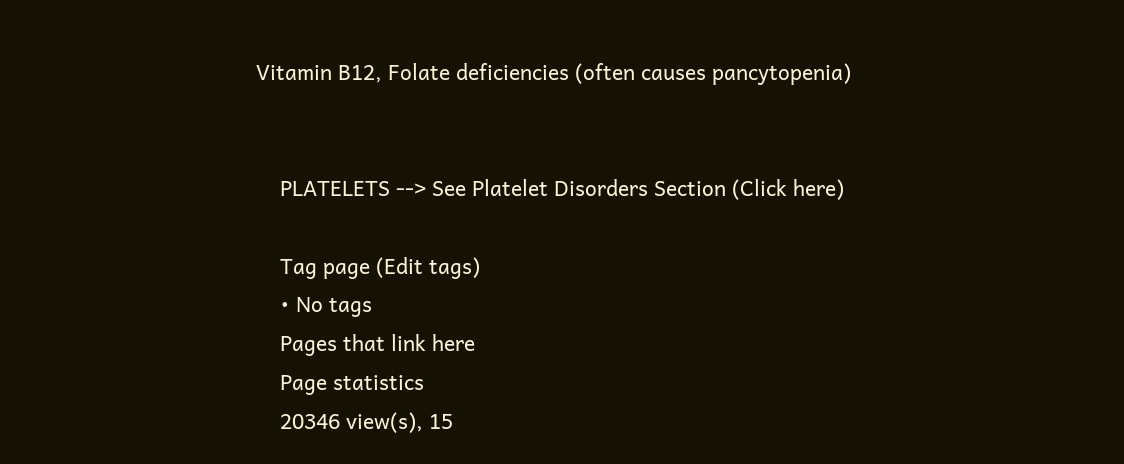Vitamin B12, Folate deficiencies (often causes pancytopenia)


    PLATELETS --> See Platelet Disorders Section (Click here)

    Tag page (Edit tags)
    • No tags
    Pages that link here
    Page statistics
    20346 view(s), 15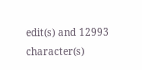edit(s) and 12993 character(s)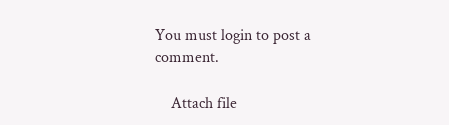You must login to post a comment.

    Attach file